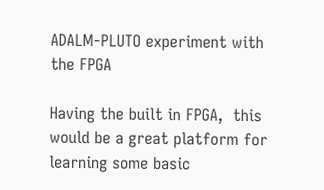ADALM-PLUTO experiment with the FPGA

Having the built in FPGA,  this would be a great platform for learning some basic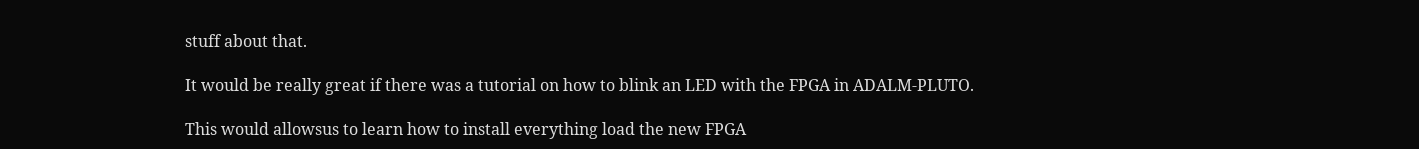stuff about that.

It would be really great if there was a tutorial on how to blink an LED with the FPGA in ADALM-PLUTO.

This would allowsus to learn how to install everything load the new FPGA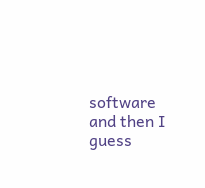software and then I guess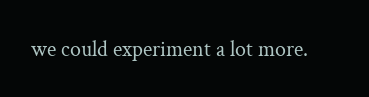we could experiment a lot more.